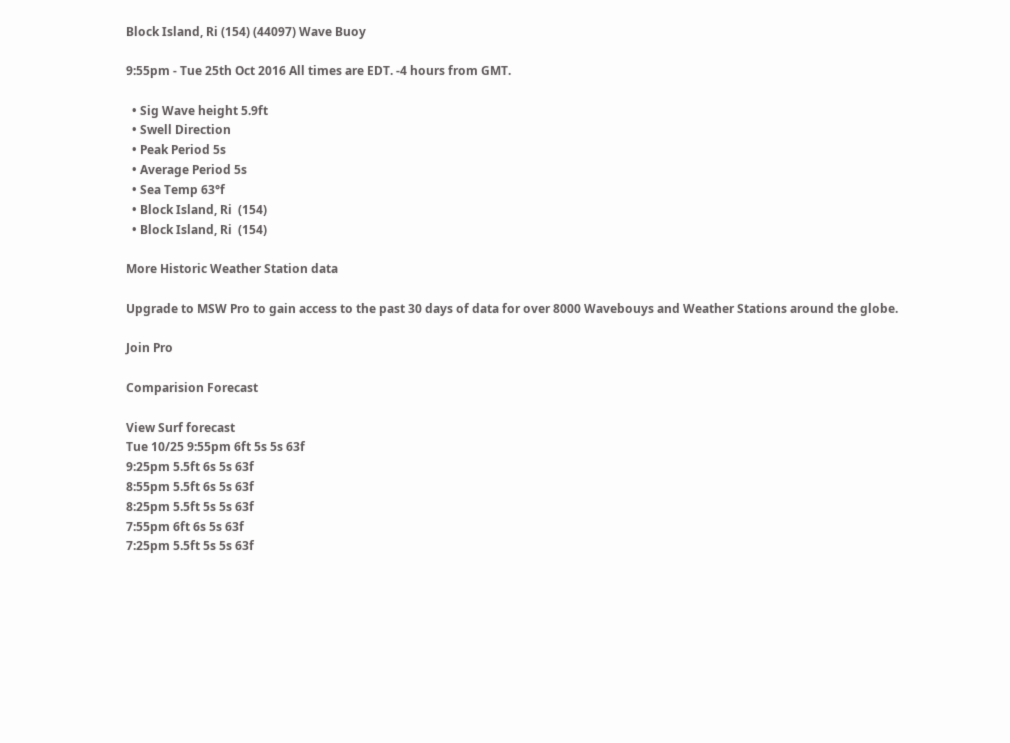Block Island, Ri (154) (44097) Wave Buoy

9:55pm - Tue 25th Oct 2016 All times are EDT. -4 hours from GMT.

  • Sig Wave height 5.9ft
  • Swell Direction
  • Peak Period 5s
  • Average Period 5s
  • Sea Temp 63°f
  • Block Island, Ri  (154)
  • Block Island, Ri  (154)

More Historic Weather Station data

Upgrade to MSW Pro to gain access to the past 30 days of data for over 8000 Wavebouys and Weather Stations around the globe.

Join Pro

Comparision Forecast

View Surf forecast
Tue 10/25 9:55pm 6ft 5s 5s 63f
9:25pm 5.5ft 6s 5s 63f
8:55pm 5.5ft 6s 5s 63f
8:25pm 5.5ft 5s 5s 63f
7:55pm 6ft 6s 5s 63f
7:25pm 5.5ft 5s 5s 63f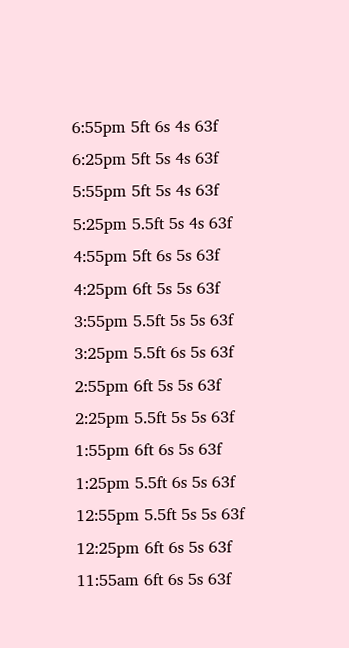6:55pm 5ft 6s 4s 63f
6:25pm 5ft 5s 4s 63f
5:55pm 5ft 5s 4s 63f
5:25pm 5.5ft 5s 4s 63f
4:55pm 5ft 6s 5s 63f
4:25pm 6ft 5s 5s 63f
3:55pm 5.5ft 5s 5s 63f
3:25pm 5.5ft 6s 5s 63f
2:55pm 6ft 5s 5s 63f
2:25pm 5.5ft 5s 5s 63f
1:55pm 6ft 6s 5s 63f
1:25pm 5.5ft 6s 5s 63f
12:55pm 5.5ft 5s 5s 63f
12:25pm 6ft 6s 5s 63f
11:55am 6ft 6s 5s 63f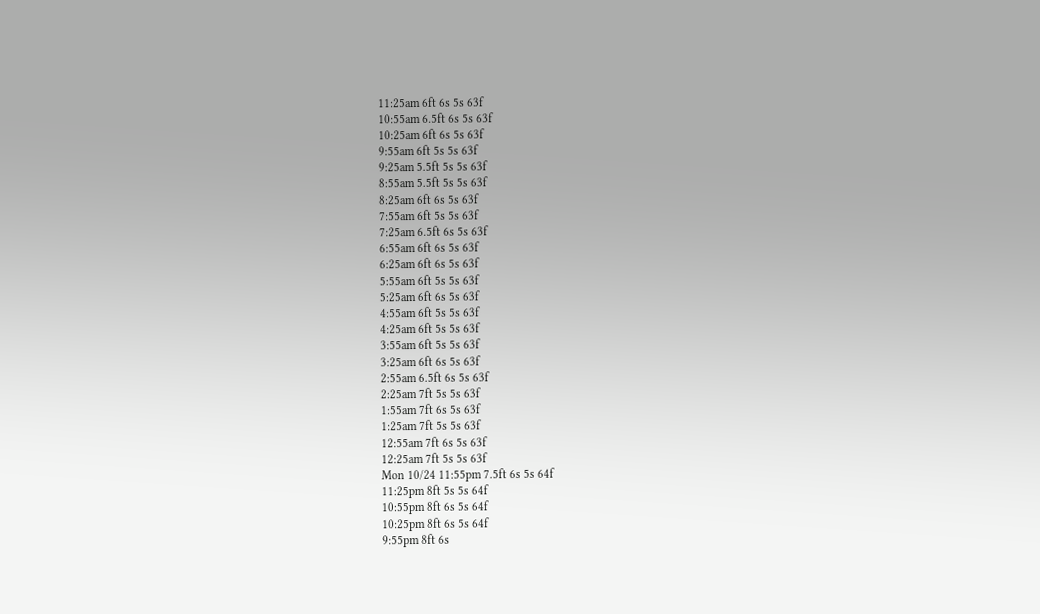11:25am 6ft 6s 5s 63f
10:55am 6.5ft 6s 5s 63f
10:25am 6ft 6s 5s 63f
9:55am 6ft 5s 5s 63f
9:25am 5.5ft 5s 5s 63f
8:55am 5.5ft 5s 5s 63f
8:25am 6ft 6s 5s 63f
7:55am 6ft 5s 5s 63f
7:25am 6.5ft 6s 5s 63f
6:55am 6ft 6s 5s 63f
6:25am 6ft 6s 5s 63f
5:55am 6ft 5s 5s 63f
5:25am 6ft 6s 5s 63f
4:55am 6ft 5s 5s 63f
4:25am 6ft 5s 5s 63f
3:55am 6ft 5s 5s 63f
3:25am 6ft 6s 5s 63f
2:55am 6.5ft 6s 5s 63f
2:25am 7ft 5s 5s 63f
1:55am 7ft 6s 5s 63f
1:25am 7ft 5s 5s 63f
12:55am 7ft 6s 5s 63f
12:25am 7ft 5s 5s 63f
Mon 10/24 11:55pm 7.5ft 6s 5s 64f
11:25pm 8ft 5s 5s 64f
10:55pm 8ft 6s 5s 64f
10:25pm 8ft 6s 5s 64f
9:55pm 8ft 6s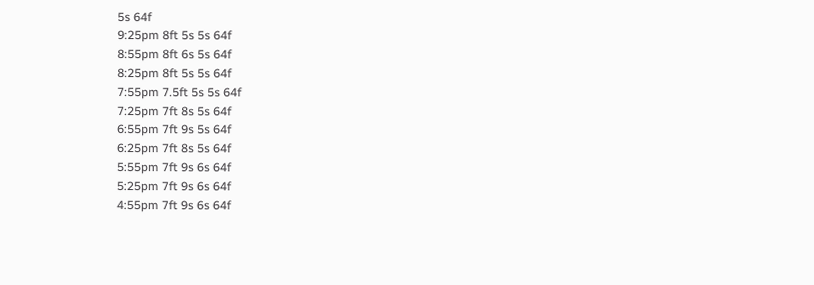5s 64f
9:25pm 8ft 5s 5s 64f
8:55pm 8ft 6s 5s 64f
8:25pm 8ft 5s 5s 64f
7:55pm 7.5ft 5s 5s 64f
7:25pm 7ft 8s 5s 64f
6:55pm 7ft 9s 5s 64f
6:25pm 7ft 8s 5s 64f
5:55pm 7ft 9s 6s 64f
5:25pm 7ft 9s 6s 64f
4:55pm 7ft 9s 6s 64f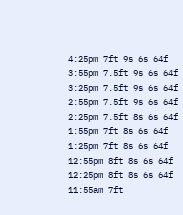4:25pm 7ft 9s 6s 64f
3:55pm 7.5ft 9s 6s 64f
3:25pm 7.5ft 9s 6s 64f
2:55pm 7.5ft 9s 6s 64f
2:25pm 7.5ft 8s 6s 64f
1:55pm 7ft 8s 6s 64f
1:25pm 7ft 8s 6s 64f
12:55pm 8ft 8s 6s 64f
12:25pm 8ft 8s 6s 64f
11:55am 7ft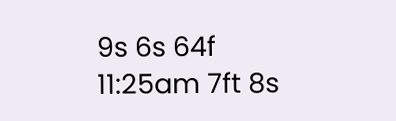9s 6s 64f
11:25am 7ft 8s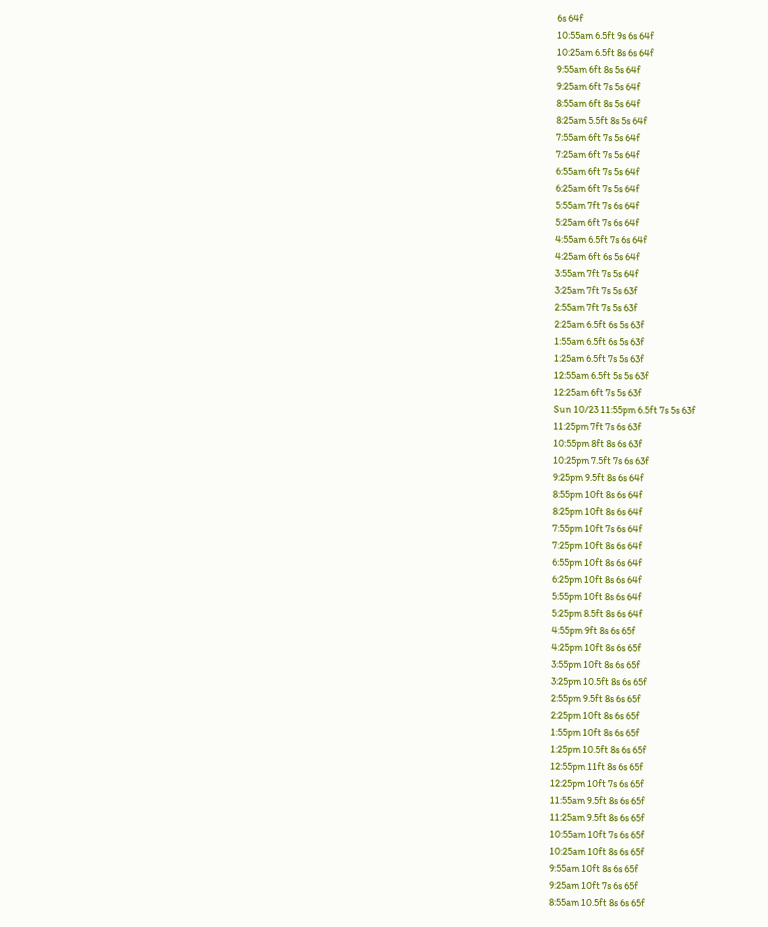6s 64f
10:55am 6.5ft 9s 6s 64f
10:25am 6.5ft 8s 6s 64f
9:55am 6ft 8s 5s 64f
9:25am 6ft 7s 5s 64f
8:55am 6ft 8s 5s 64f
8:25am 5.5ft 8s 5s 64f
7:55am 6ft 7s 5s 64f
7:25am 6ft 7s 5s 64f
6:55am 6ft 7s 5s 64f
6:25am 6ft 7s 5s 64f
5:55am 7ft 7s 6s 64f
5:25am 6ft 7s 6s 64f
4:55am 6.5ft 7s 6s 64f
4:25am 6ft 6s 5s 64f
3:55am 7ft 7s 5s 64f
3:25am 7ft 7s 5s 63f
2:55am 7ft 7s 5s 63f
2:25am 6.5ft 6s 5s 63f
1:55am 6.5ft 6s 5s 63f
1:25am 6.5ft 7s 5s 63f
12:55am 6.5ft 5s 5s 63f
12:25am 6ft 7s 5s 63f
Sun 10/23 11:55pm 6.5ft 7s 5s 63f
11:25pm 7ft 7s 6s 63f
10:55pm 8ft 8s 6s 63f
10:25pm 7.5ft 7s 6s 63f
9:25pm 9.5ft 8s 6s 64f
8:55pm 10ft 8s 6s 64f
8:25pm 10ft 8s 6s 64f
7:55pm 10ft 7s 6s 64f
7:25pm 10ft 8s 6s 64f
6:55pm 10ft 8s 6s 64f
6:25pm 10ft 8s 6s 64f
5:55pm 10ft 8s 6s 64f
5:25pm 8.5ft 8s 6s 64f
4:55pm 9ft 8s 6s 65f
4:25pm 10ft 8s 6s 65f
3:55pm 10ft 8s 6s 65f
3:25pm 10.5ft 8s 6s 65f
2:55pm 9.5ft 8s 6s 65f
2:25pm 10ft 8s 6s 65f
1:55pm 10ft 8s 6s 65f
1:25pm 10.5ft 8s 6s 65f
12:55pm 11ft 8s 6s 65f
12:25pm 10ft 7s 6s 65f
11:55am 9.5ft 8s 6s 65f
11:25am 9.5ft 8s 6s 65f
10:55am 10ft 7s 6s 65f
10:25am 10ft 8s 6s 65f
9:55am 10ft 8s 6s 65f
9:25am 10ft 7s 6s 65f
8:55am 10.5ft 8s 6s 65f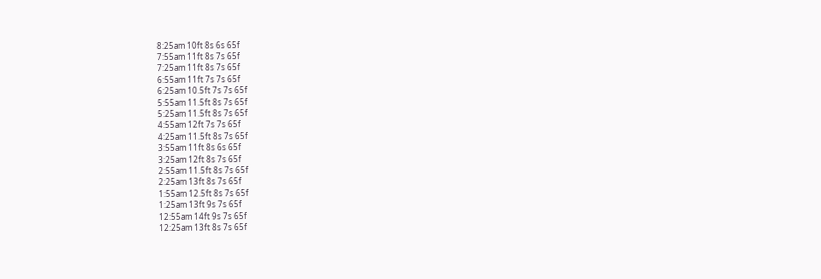8:25am 10ft 8s 6s 65f
7:55am 11ft 8s 7s 65f
7:25am 11ft 8s 7s 65f
6:55am 11ft 7s 7s 65f
6:25am 10.5ft 7s 7s 65f
5:55am 11.5ft 8s 7s 65f
5:25am 11.5ft 8s 7s 65f
4:55am 12ft 7s 7s 65f
4:25am 11.5ft 8s 7s 65f
3:55am 11ft 8s 6s 65f
3:25am 12ft 8s 7s 65f
2:55am 11.5ft 8s 7s 65f
2:25am 13ft 8s 7s 65f
1:55am 12.5ft 8s 7s 65f
1:25am 13ft 9s 7s 65f
12:55am 14ft 9s 7s 65f
12:25am 13ft 8s 7s 65f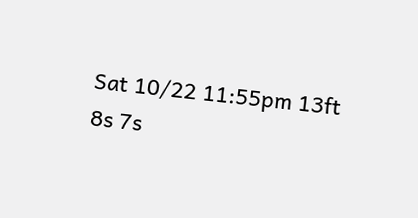Sat 10/22 11:55pm 13ft 8s 7s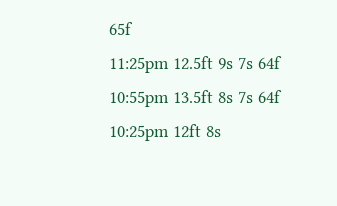65f
11:25pm 12.5ft 9s 7s 64f
10:55pm 13.5ft 8s 7s 64f
10:25pm 12ft 8s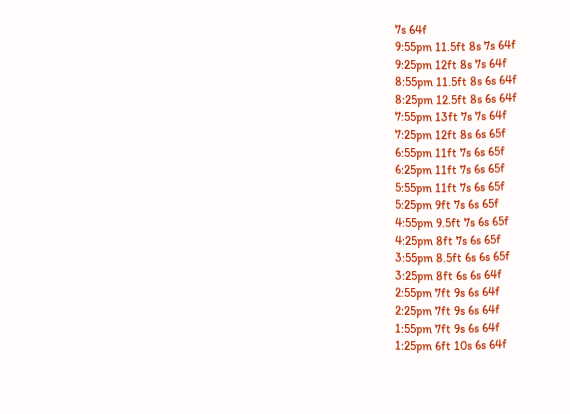7s 64f
9:55pm 11.5ft 8s 7s 64f
9:25pm 12ft 8s 7s 64f
8:55pm 11.5ft 8s 6s 64f
8:25pm 12.5ft 8s 6s 64f
7:55pm 13ft 7s 7s 64f
7:25pm 12ft 8s 6s 65f
6:55pm 11ft 7s 6s 65f
6:25pm 11ft 7s 6s 65f
5:55pm 11ft 7s 6s 65f
5:25pm 9ft 7s 6s 65f
4:55pm 9.5ft 7s 6s 65f
4:25pm 8ft 7s 6s 65f
3:55pm 8.5ft 6s 6s 65f
3:25pm 8ft 6s 6s 64f
2:55pm 7ft 9s 6s 64f
2:25pm 7ft 9s 6s 64f
1:55pm 7ft 9s 6s 64f
1:25pm 6ft 10s 6s 64f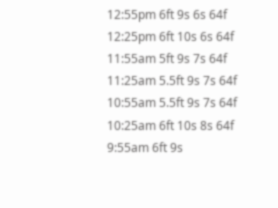12:55pm 6ft 9s 6s 64f
12:25pm 6ft 10s 6s 64f
11:55am 5ft 9s 7s 64f
11:25am 5.5ft 9s 7s 64f
10:55am 5.5ft 9s 7s 64f
10:25am 6ft 10s 8s 64f
9:55am 6ft 9s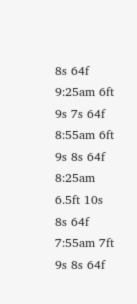8s 64f
9:25am 6ft 9s 7s 64f
8:55am 6ft 9s 8s 64f
8:25am 6.5ft 10s 8s 64f
7:55am 7ft 9s 8s 64f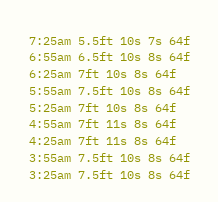7:25am 5.5ft 10s 7s 64f
6:55am 6.5ft 10s 8s 64f
6:25am 7ft 10s 8s 64f
5:55am 7.5ft 10s 8s 64f
5:25am 7ft 10s 8s 64f
4:55am 7ft 11s 8s 64f
4:25am 7ft 11s 8s 64f
3:55am 7.5ft 10s 8s 64f
3:25am 7.5ft 10s 8s 64f